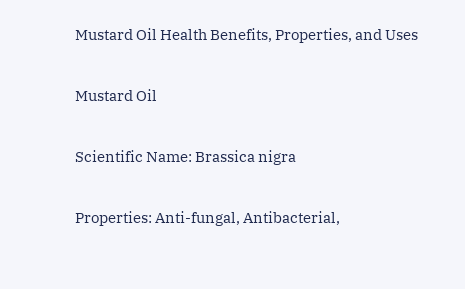Mustard Oil Health Benefits, Properties, and Uses

Mustard Oil

Scientific Name: Brassica nigra

Properties: Anti-fungal, Antibacterial,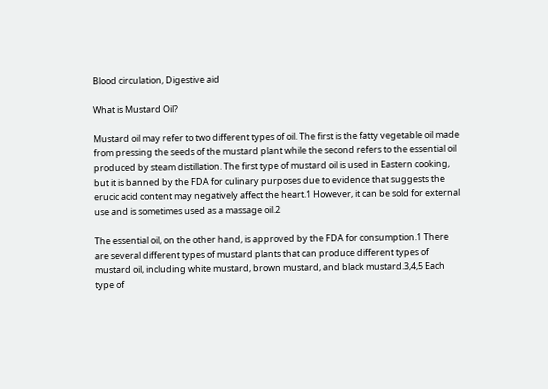Blood circulation, Digestive aid

What is Mustard Oil?

Mustard oil may refer to two different types of oil. The first is the fatty vegetable oil made from pressing the seeds of the mustard plant while the second refers to the essential oil produced by steam distillation. The first type of mustard oil is used in Eastern cooking, but it is banned by the FDA for culinary purposes due to evidence that suggests the erucic acid content may negatively affect the heart.1 However, it can be sold for external use and is sometimes used as a massage oil.2

The essential oil, on the other hand, is approved by the FDA for consumption.1 There are several different types of mustard plants that can produce different types of mustard oil, including white mustard, brown mustard, and black mustard.3,4,5 Each type of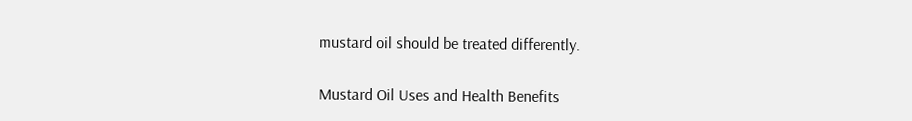mustard oil should be treated differently.

Mustard Oil Uses and Health Benefits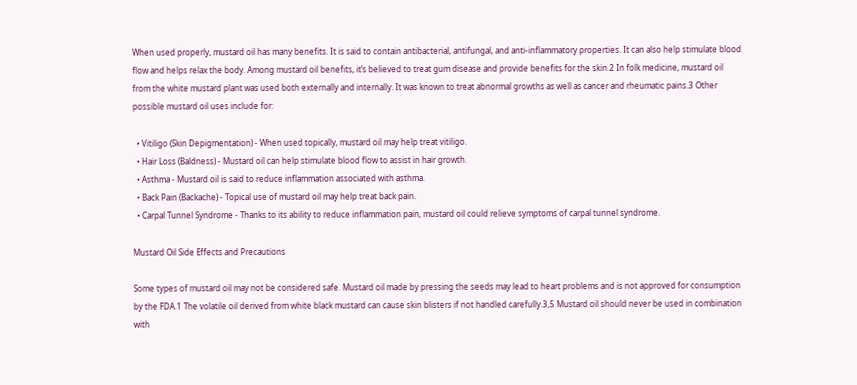When used properly, mustard oil has many benefits. It is said to contain antibacterial, antifungal, and anti-inflammatory properties. It can also help stimulate blood flow and helps relax the body. Among mustard oil benefits, it’s believed to treat gum disease and provide benefits for the skin.2 In folk medicine, mustard oil from the white mustard plant was used both externally and internally. It was known to treat abnormal growths as well as cancer and rheumatic pains.3 Other possible mustard oil uses include for:

  • Vitiligo (Skin Depigmentation) - When used topically, mustard oil may help treat vitiligo.
  • Hair Loss (Baldness) - Mustard oil can help stimulate blood flow to assist in hair growth.
  • Asthma - Mustard oil is said to reduce inflammation associated with asthma.
  • Back Pain (Backache) - Topical use of mustard oil may help treat back pain.
  • Carpal Tunnel Syndrome - Thanks to its ability to reduce inflammation pain, mustard oil could relieve symptoms of carpal tunnel syndrome.

Mustard Oil Side Effects and Precautions

Some types of mustard oil may not be considered safe. Mustard oil made by pressing the seeds may lead to heart problems and is not approved for consumption by the FDA.1 The volatile oil derived from white black mustard can cause skin blisters if not handled carefully.3,5 Mustard oil should never be used in combination with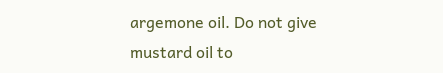argemone oil. Do not give mustard oil to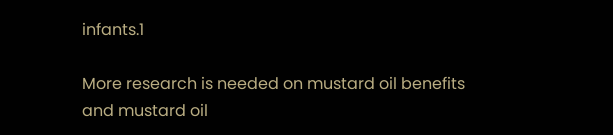infants.1

More research is needed on mustard oil benefits and mustard oil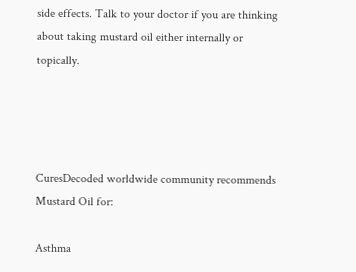side effects. Talk to your doctor if you are thinking about taking mustard oil either internally or topically.




CuresDecoded worldwide community recommends Mustard Oil for:

Asthma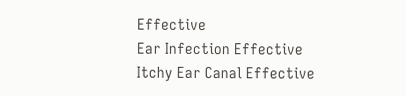Effective
Ear Infection Effective
Itchy Ear Canal Effective